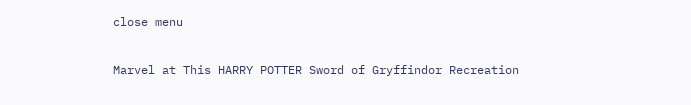close menu

Marvel at This HARRY POTTER Sword of Gryffindor Recreation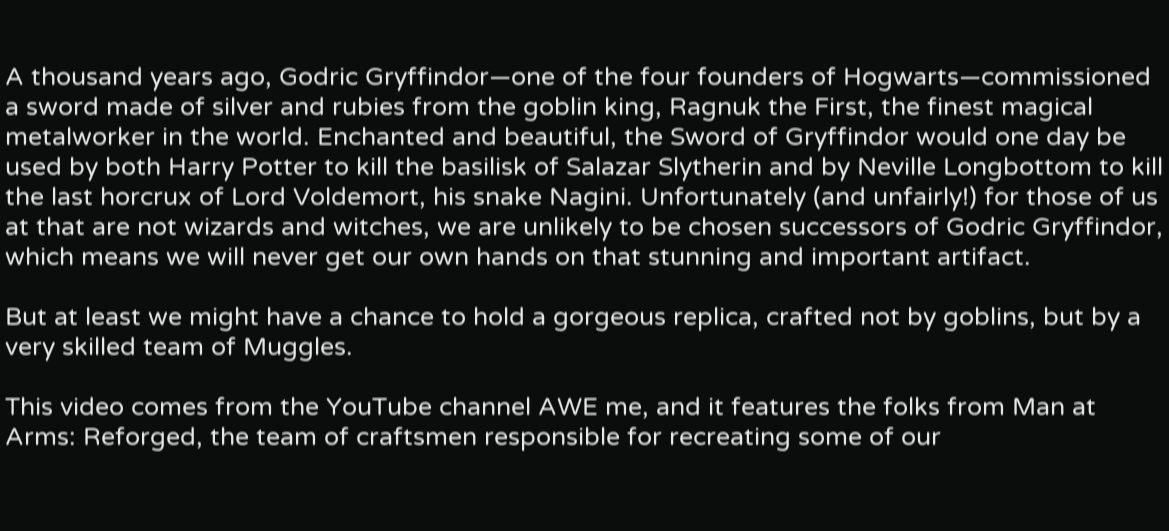A thousand years ago, Godric Gryffindor—one of the four founders of Hogwarts—commissioned a sword made of silver and rubies from the goblin king, Ragnuk the First, the finest magical metalworker in the world. Enchanted and beautiful, the Sword of Gryffindor would one day be used by both Harry Potter to kill the basilisk of Salazar Slytherin and by Neville Longbottom to kill the last horcrux of Lord Voldemort, his snake Nagini. Unfortunately (and unfairly!) for those of us at that are not wizards and witches, we are unlikely to be chosen successors of Godric Gryffindor, which means we will never get our own hands on that stunning and important artifact.

But at least we might have a chance to hold a gorgeous replica, crafted not by goblins, but by a very skilled team of Muggles.

This video comes from the YouTube channel AWE me, and it features the folks from Man at Arms: Reforged, the team of craftsmen responsible for recreating some of our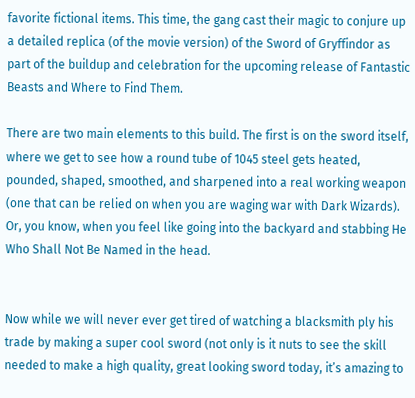favorite fictional items. This time, the gang cast their magic to conjure up a detailed replica (of the movie version) of the Sword of Gryffindor as part of the buildup and celebration for the upcoming release of Fantastic Beasts and Where to Find Them.

There are two main elements to this build. The first is on the sword itself, where we get to see how a round tube of 1045 steel gets heated, pounded, shaped, smoothed, and sharpened into a real working weapon (one that can be relied on when you are waging war with Dark Wizards). Or, you know, when you feel like going into the backyard and stabbing He Who Shall Not Be Named in the head.


Now while we will never ever get tired of watching a blacksmith ply his trade by making a super cool sword (not only is it nuts to see the skill needed to make a high quality, great looking sword today, it’s amazing to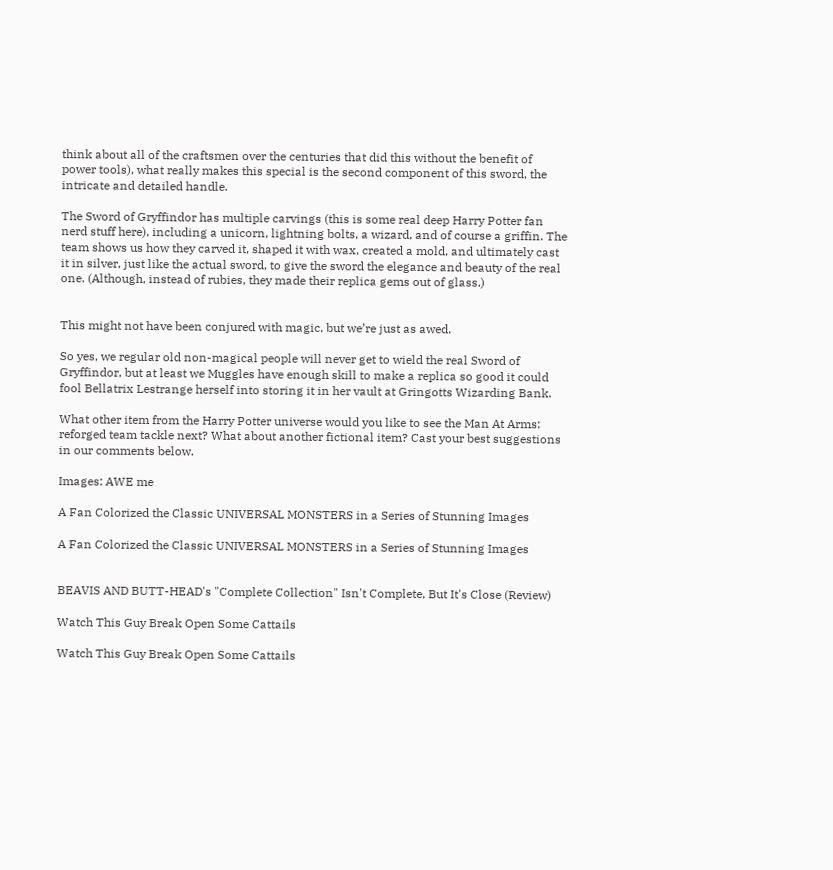think about all of the craftsmen over the centuries that did this without the benefit of power tools), what really makes this special is the second component of this sword, the intricate and detailed handle.

The Sword of Gryffindor has multiple carvings (this is some real deep Harry Potter fan nerd stuff here), including a unicorn, lightning bolts, a wizard, and of course a griffin. The team shows us how they carved it, shaped it with wax, created a mold, and ultimately cast it in silver, just like the actual sword, to give the sword the elegance and beauty of the real one. (Although, instead of rubies, they made their replica gems out of glass.)


This might not have been conjured with magic, but we’re just as awed.

So yes, we regular old non-magical people will never get to wield the real Sword of Gryffindor, but at least we Muggles have enough skill to make a replica so good it could fool Bellatrix Lestrange herself into storing it in her vault at Gringotts Wizarding Bank.

What other item from the Harry Potter universe would you like to see the Man At Arms: reforged team tackle next? What about another fictional item? Cast your best suggestions in our comments below.

Images: AWE me

A Fan Colorized the Classic UNIVERSAL MONSTERS in a Series of Stunning Images

A Fan Colorized the Classic UNIVERSAL MONSTERS in a Series of Stunning Images


BEAVIS AND BUTT-HEAD's "Complete Collection" Isn't Complete, But It's Close (Review)

Watch This Guy Break Open Some Cattails

Watch This Guy Break Open Some Cattails